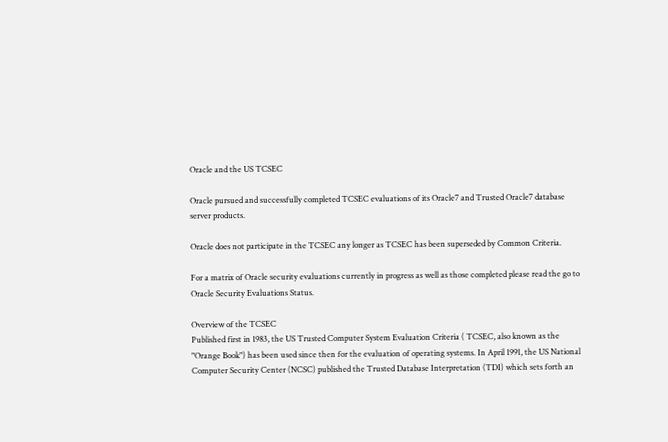Oracle and the US TCSEC

Oracle pursued and successfully completed TCSEC evaluations of its Oracle7 and Trusted Oracle7 database server products.

Oracle does not participate in the TCSEC any longer as TCSEC has been superseded by Common Criteria.

For a matrix of Oracle security evaluations currently in progress as well as those completed please read the go to Oracle Security Evaluations Status.

Overview of the TCSEC
Published first in 1983, the US Trusted Computer System Evaluation Criteria ( TCSEC, also known as the "Orange Book") has been used since then for the evaluation of operating systems. In April 1991, the US National Computer Security Center (NCSC) published the Trusted Database Interpretation (TDI) which sets forth an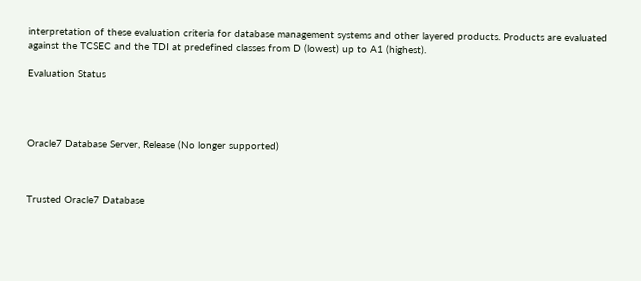interpretation of these evaluation criteria for database management systems and other layered products. Products are evaluated against the TCSEC and the TDI at predefined classes from D (lowest) up to A1 (highest).

Evaluation Status




Oracle7 Database Server, Release (No longer supported)



Trusted Oracle7 Database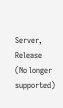Server, Release (No longer supported)